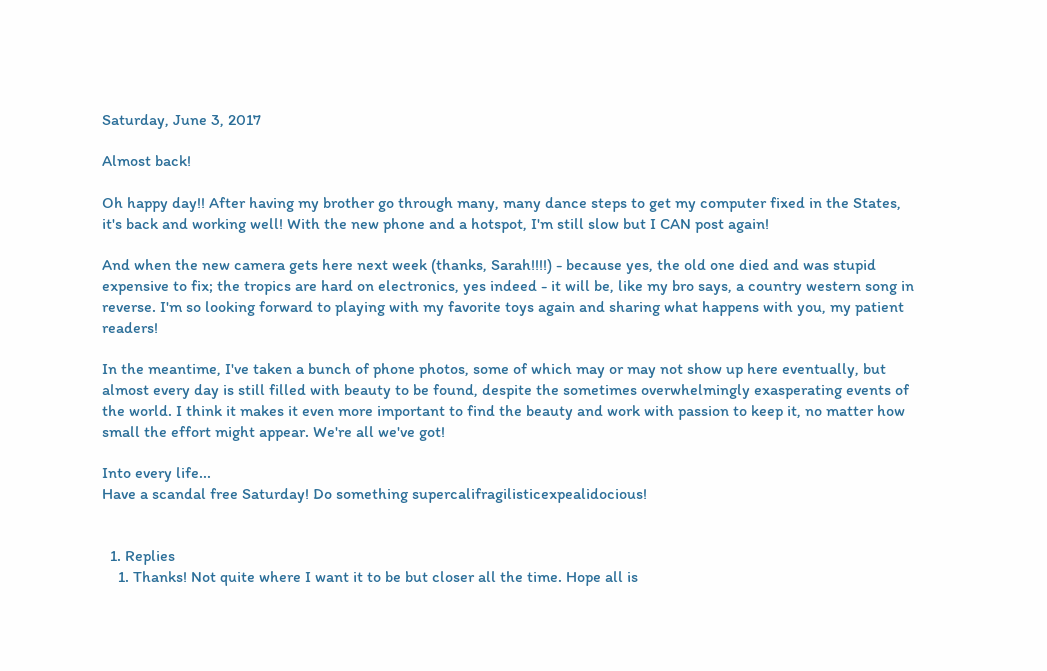Saturday, June 3, 2017

Almost back!

Oh happy day!! After having my brother go through many, many dance steps to get my computer fixed in the States, it's back and working well! With the new phone and a hotspot, I'm still slow but I CAN post again!

And when the new camera gets here next week (thanks, Sarah!!!!) - because yes, the old one died and was stupid expensive to fix; the tropics are hard on electronics, yes indeed - it will be, like my bro says, a country western song in reverse. I'm so looking forward to playing with my favorite toys again and sharing what happens with you, my patient readers!

In the meantime, I've taken a bunch of phone photos, some of which may or may not show up here eventually, but almost every day is still filled with beauty to be found, despite the sometimes overwhelmingly exasperating events of the world. I think it makes it even more important to find the beauty and work with passion to keep it, no matter how small the effort might appear. We're all we've got!

Into every life...
Have a scandal free Saturday! Do something supercalifragilisticexpealidocious!


  1. Replies
    1. Thanks! Not quite where I want it to be but closer all the time. Hope all is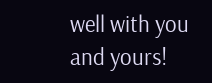well with you and yours!